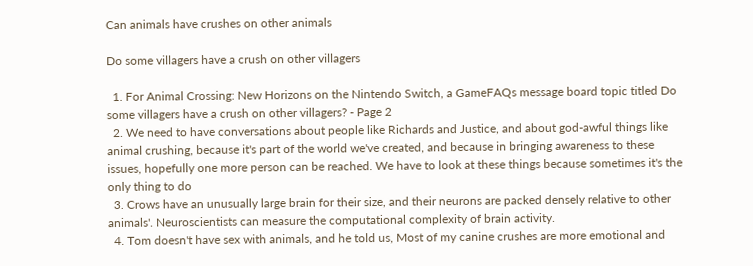Can animals have crushes on other animals

Do some villagers have a crush on other villagers

  1. For Animal Crossing: New Horizons on the Nintendo Switch, a GameFAQs message board topic titled Do some villagers have a crush on other villagers? - Page 2
  2. We need to have conversations about people like Richards and Justice, and about god-awful things like animal crushing, because it's part of the world we've created, and because in bringing awareness to these issues, hopefully one more person can be reached. We have to look at these things because sometimes it's the only thing to do
  3. Crows have an unusually large brain for their size, and their neurons are packed densely relative to other animals'. Neuroscientists can measure the computational complexity of brain activity.
  4. Tom doesn't have sex with animals, and he told us, Most of my canine crushes are more emotional and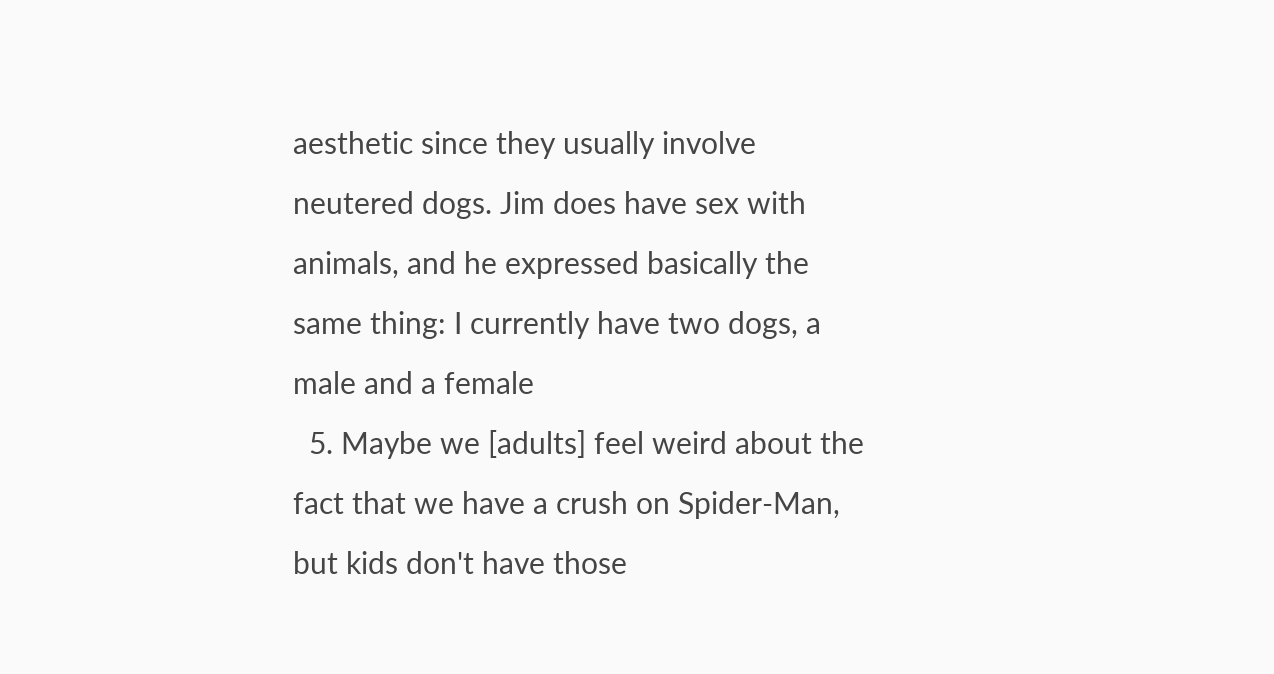aesthetic since they usually involve neutered dogs. Jim does have sex with animals, and he expressed basically the same thing: I currently have two dogs, a male and a female
  5. Maybe we [adults] feel weird about the fact that we have a crush on Spider-Man, but kids don't have those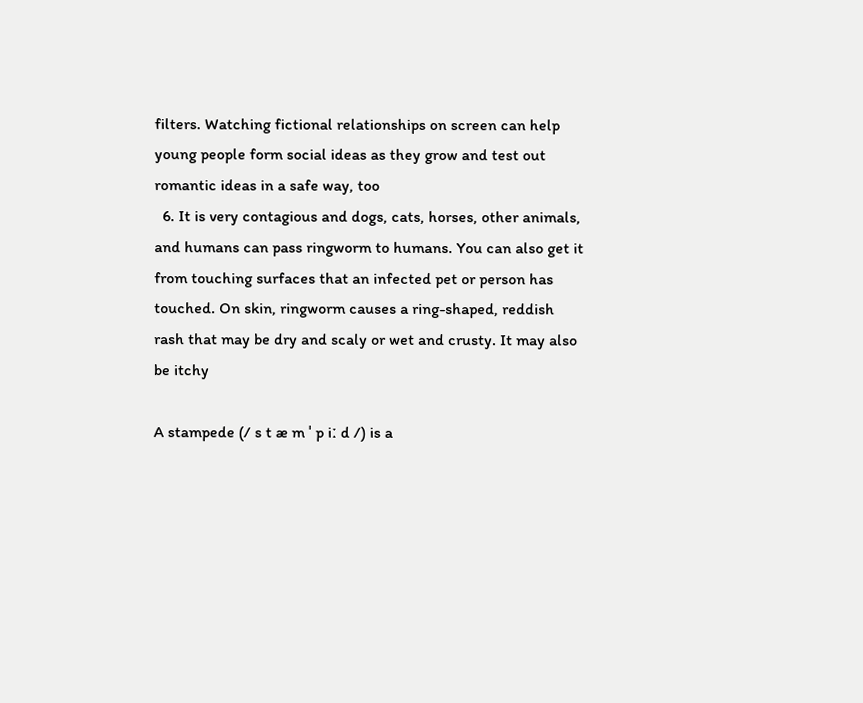filters. Watching fictional relationships on screen can help young people form social ideas as they grow and test out romantic ideas in a safe way, too
  6. It is very contagious and dogs, cats, horses, other animals, and humans can pass ringworm to humans. You can also get it from touching surfaces that an infected pet or person has touched. On skin, ringworm causes a ring-shaped, reddish rash that may be dry and scaly or wet and crusty. It may also be itchy

A stampede (/ s t æ m ˈ p iː d /) is a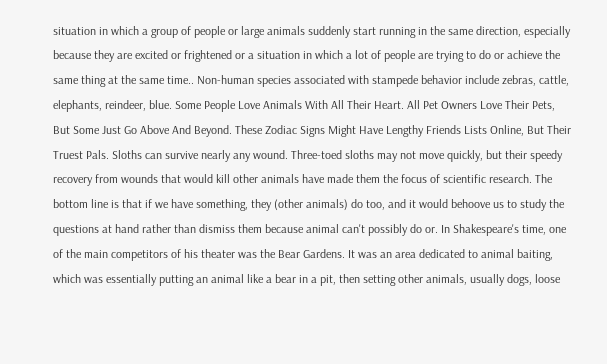situation in which a group of people or large animals suddenly start running in the same direction, especially because they are excited or frightened or a situation in which a lot of people are trying to do or achieve the same thing at the same time.. Non-human species associated with stampede behavior include zebras, cattle, elephants, reindeer, blue. Some People Love Animals With All Their Heart. All Pet Owners Love Their Pets, But Some Just Go Above And Beyond. These Zodiac Signs Might Have Lengthy Friends Lists Online, But Their Truest Pals. Sloths can survive nearly any wound. Three-toed sloths may not move quickly, but their speedy recovery from wounds that would kill other animals have made them the focus of scientific research. The bottom line is that if we have something, they (other animals) do too, and it would behoove us to study the questions at hand rather than dismiss them because animal can't possibly do or. In Shakespeare's time, one of the main competitors of his theater was the Bear Gardens. It was an area dedicated to animal baiting, which was essentially putting an animal like a bear in a pit, then setting other animals, usually dogs, loose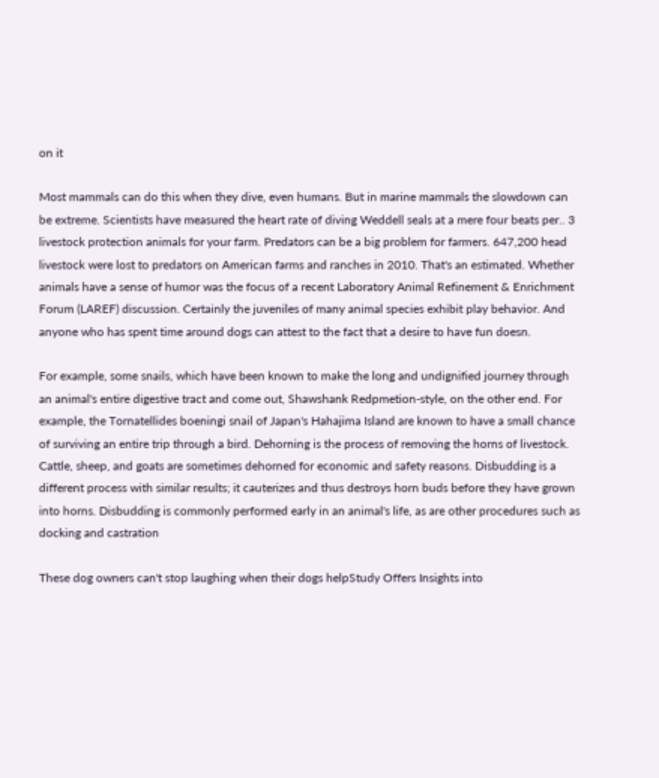on it

Most mammals can do this when they dive, even humans. But in marine mammals the slowdown can be extreme. Scientists have measured the heart rate of diving Weddell seals at a mere four beats per.. 3 livestock protection animals for your farm. Predators can be a big problem for farmers. 647,200 head livestock were lost to predators on American farms and ranches in 2010. That's an estimated. Whether animals have a sense of humor was the focus of a recent Laboratory Animal Refinement & Enrichment Forum (LAREF) discussion. Certainly the juveniles of many animal species exhibit play behavior. And anyone who has spent time around dogs can attest to the fact that a desire to have fun doesn.

For example, some snails, which have been known to make the long and undignified journey through an animal's entire digestive tract and come out, Shawshank Redpmetion-style, on the other end. For example, the Tornatellides boeningi snail of Japan's Hahajima Island are known to have a small chance of surviving an entire trip through a bird. Dehorning is the process of removing the horns of livestock. Cattle, sheep, and goats are sometimes dehorned for economic and safety reasons. Disbudding is a different process with similar results; it cauterizes and thus destroys horn buds before they have grown into horns. Disbudding is commonly performed early in an animal's life, as are other procedures such as docking and castration

These dog owners can't stop laughing when their dogs helpStudy Offers Insights into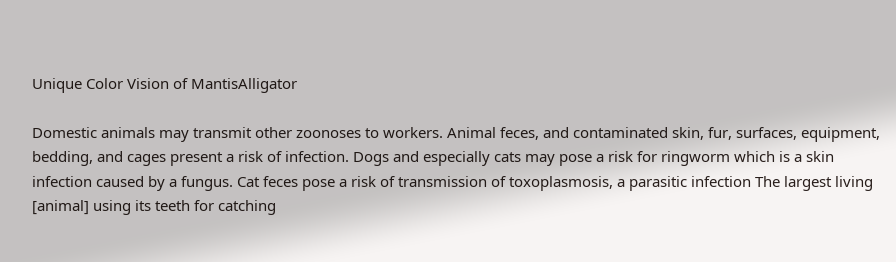Unique Color Vision of MantisAlligator

Domestic animals may transmit other zoonoses to workers. Animal feces, and contaminated skin, fur, surfaces, equipment, bedding, and cages present a risk of infection. Dogs and especially cats may pose a risk for ringworm which is a skin infection caused by a fungus. Cat feces pose a risk of transmission of toxoplasmosis, a parasitic infection The largest living [animal] using its teeth for catching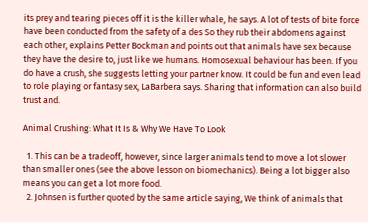its prey and tearing pieces off it is the killer whale, he says. A lot of tests of bite force have been conducted from the safety of a des So they rub their abdomens against each other, explains Petter Bockman and points out that animals have sex because they have the desire to, just like we humans. Homosexual behaviour has been. If you do have a crush, she suggests letting your partner know. It could be fun and even lead to role playing or fantasy sex, LaBarbera says. Sharing that information can also build trust and.

Animal Crushing: What It Is & Why We Have To Look

  1. This can be a tradeoff, however, since larger animals tend to move a lot slower than smaller ones (see the above lesson on biomechanics). Being a lot bigger also means you can get a lot more food.
  2. Johnsen is further quoted by the same article saying, We think of animals that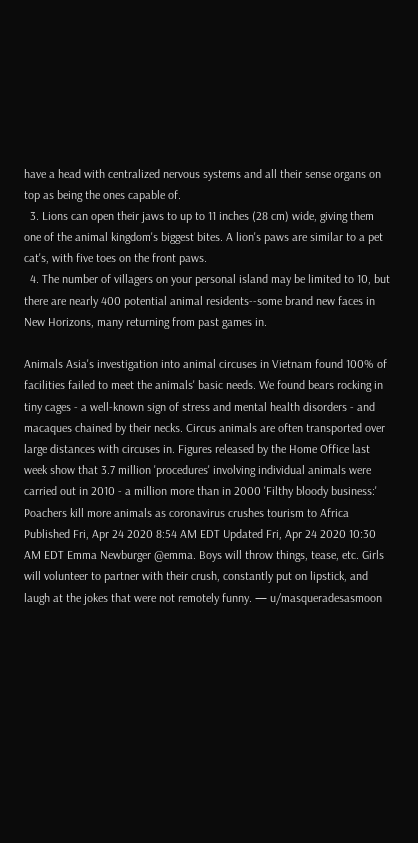have a head with centralized nervous systems and all their sense organs on top as being the ones capable of.
  3. Lions can open their jaws to up to 11 inches (28 cm) wide, giving them one of the animal kingdom's biggest bites. A lion's paws are similar to a pet cat's, with five toes on the front paws.
  4. The number of villagers on your personal island may be limited to 10, but there are nearly 400 potential animal residents--some brand new faces in New Horizons, many returning from past games in.

Animals Asia's investigation into animal circuses in Vietnam found 100% of facilities failed to meet the animals' basic needs. We found bears rocking in tiny cages - a well-known sign of stress and mental health disorders - and macaques chained by their necks. Circus animals are often transported over large distances with circuses in. Figures released by the Home Office last week show that 3.7 million 'procedures' involving individual animals were carried out in 2010 - a million more than in 2000 'Filthy bloody business:' Poachers kill more animals as coronavirus crushes tourism to Africa Published Fri, Apr 24 2020 8:54 AM EDT Updated Fri, Apr 24 2020 10:30 AM EDT Emma Newburger @emma. Boys will throw things, tease, etc. Girls will volunteer to partner with their crush, constantly put on lipstick, and laugh at the jokes that were not remotely funny. — u/masqueradesasmoon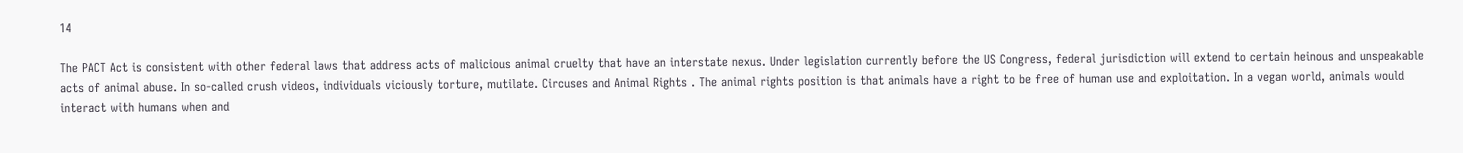14

The PACT Act is consistent with other federal laws that address acts of malicious animal cruelty that have an interstate nexus. Under legislation currently before the US Congress, federal jurisdiction will extend to certain heinous and unspeakable acts of animal abuse. In so-called crush videos, individuals viciously torture, mutilate. Circuses and Animal Rights . The animal rights position is that animals have a right to be free of human use and exploitation. In a vegan world, animals would interact with humans when and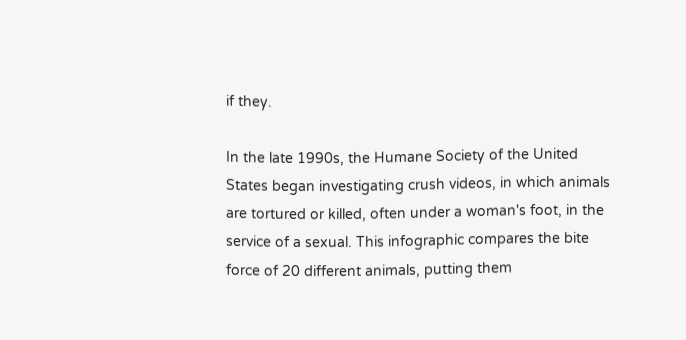if they.

In the late 1990s, the Humane Society of the United States began investigating crush videos, in which animals are tortured or killed, often under a woman's foot, in the service of a sexual. This infographic compares the bite force of 20 different animals, putting them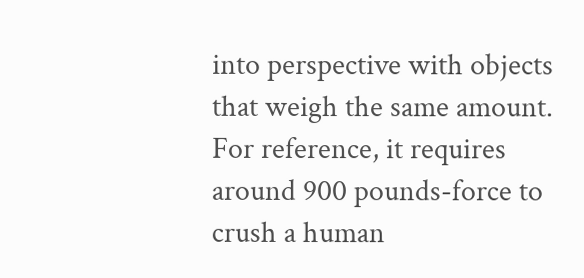into perspective with objects that weigh the same amount. For reference, it requires around 900 pounds-force to crush a human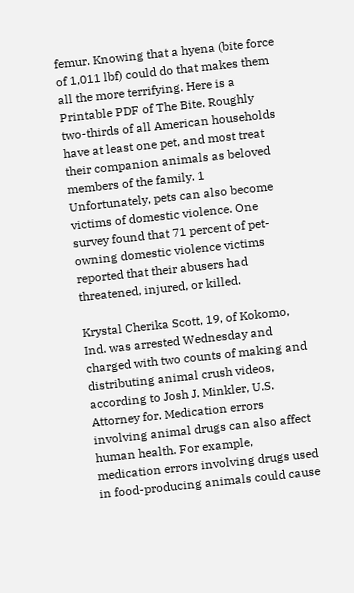femur. Knowing that a hyena (bite force of 1,011 lbf) could do that makes them all the more terrifying. Here is a Printable PDF of The Bite. Roughly two-thirds of all American households have at least one pet, and most treat their companion animals as beloved members of the family. 1 Unfortunately, pets can also become victims of domestic violence. One survey found that 71 percent of pet-owning domestic violence victims reported that their abusers had threatened, injured, or killed.

Krystal Cherika Scott, 19, of Kokomo, Ind. was arrested Wednesday and charged with two counts of making and distributing animal crush videos, according to Josh J. Minkler, U.S. Attorney for. Medication errors involving animal drugs can also affect human health. For example, medication errors involving drugs used in food-producing animals could cause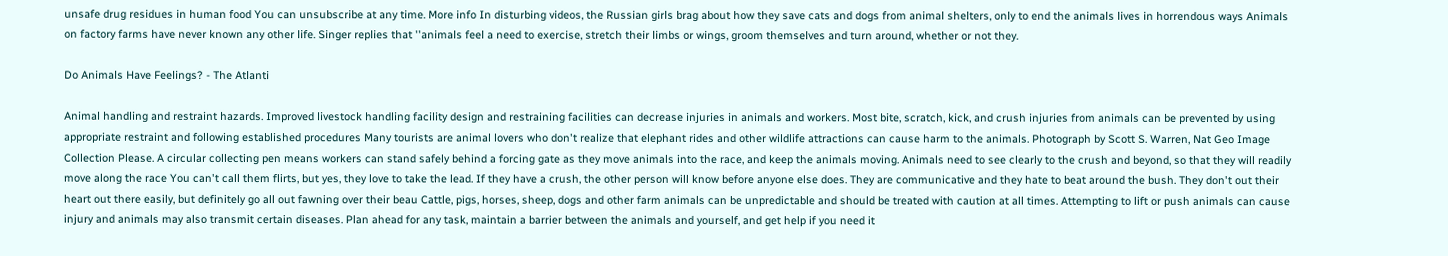unsafe drug residues in human food You can unsubscribe at any time. More info In disturbing videos, the Russian girls brag about how they save cats and dogs from animal shelters, only to end the animals lives in horrendous ways Animals on factory farms have never known any other life. Singer replies that ''animals feel a need to exercise, stretch their limbs or wings, groom themselves and turn around, whether or not they.

Do Animals Have Feelings? - The Atlanti

Animal handling and restraint hazards. Improved livestock handling facility design and restraining facilities can decrease injuries in animals and workers. Most bite, scratch, kick, and crush injuries from animals can be prevented by using appropriate restraint and following established procedures Many tourists are animal lovers who don't realize that elephant rides and other wildlife attractions can cause harm to the animals. Photograph by Scott S. Warren, Nat Geo Image Collection Please. A circular collecting pen means workers can stand safely behind a forcing gate as they move animals into the race, and keep the animals moving. Animals need to see clearly to the crush and beyond, so that they will readily move along the race You can't call them flirts, but yes, they love to take the lead. If they have a crush, the other person will know before anyone else does. They are communicative and they hate to beat around the bush. They don't out their heart out there easily, but definitely go all out fawning over their beau Cattle, pigs, horses, sheep, dogs and other farm animals can be unpredictable and should be treated with caution at all times. Attempting to lift or push animals can cause injury and animals may also transmit certain diseases. Plan ahead for any task, maintain a barrier between the animals and yourself, and get help if you need it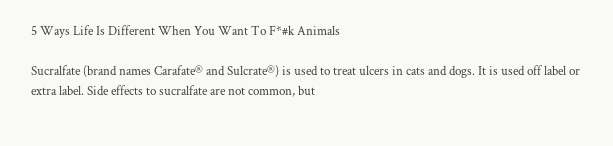5 Ways Life Is Different When You Want To F*#k Animals

Sucralfate (brand names Carafate® and Sulcrate®) is used to treat ulcers in cats and dogs. It is used off label or extra label. Side effects to sucralfate are not common, but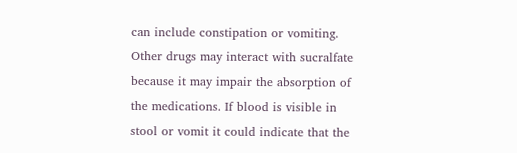can include constipation or vomiting. Other drugs may interact with sucralfate because it may impair the absorption of the medications. If blood is visible in stool or vomit it could indicate that the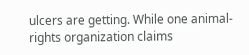ulcers are getting. While one animal-rights organization claims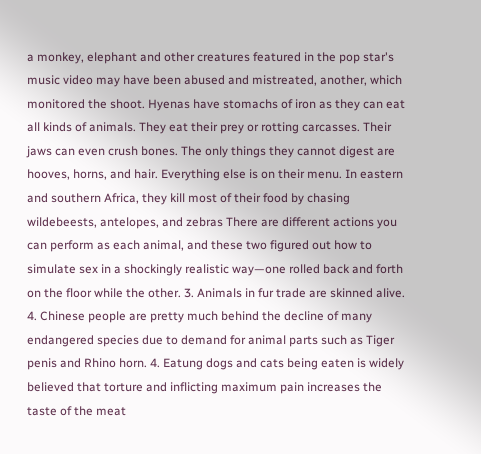a monkey, elephant and other creatures featured in the pop star's music video may have been abused and mistreated, another, which monitored the shoot. Hyenas have stomachs of iron as they can eat all kinds of animals. They eat their prey or rotting carcasses. Their jaws can even crush bones. The only things they cannot digest are hooves, horns, and hair. Everything else is on their menu. In eastern and southern Africa, they kill most of their food by chasing wildebeests, antelopes, and zebras There are different actions you can perform as each animal, and these two figured out how to simulate sex in a shockingly realistic way—one rolled back and forth on the floor while the other. 3. Animals in fur trade are skinned alive. 4. Chinese people are pretty much behind the decline of many endangered species due to demand for animal parts such as Tiger penis and Rhino horn. 4. Eatung dogs and cats being eaten is widely believed that torture and inflicting maximum pain increases the taste of the meat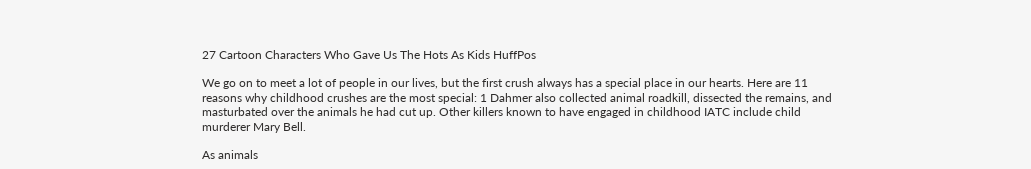27 Cartoon Characters Who Gave Us The Hots As Kids HuffPos

We go on to meet a lot of people in our lives, but the first crush always has a special place in our hearts. Here are 11 reasons why childhood crushes are the most special: 1 Dahmer also collected animal roadkill, dissected the remains, and masturbated over the animals he had cut up. Other killers known to have engaged in childhood IATC include child murderer Mary Bell.

As animals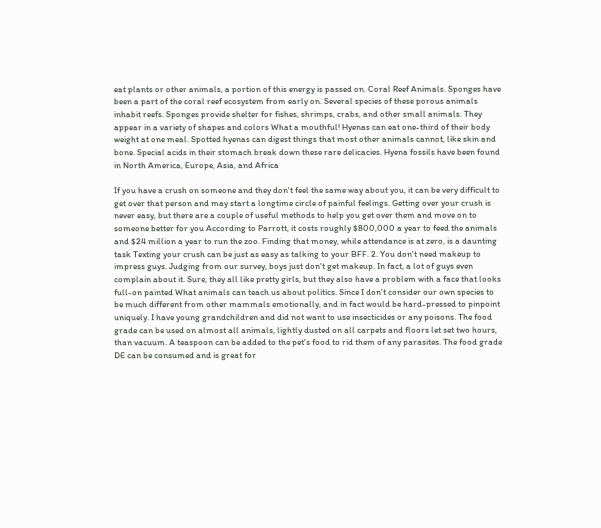eat plants or other animals, a portion of this energy is passed on. Coral Reef Animals. Sponges have been a part of the coral reef ecosystem from early on. Several species of these porous animals inhabit reefs. Sponges provide shelter for fishes, shrimps, crabs, and other small animals. They appear in a variety of shapes and colors What a mouthful! Hyenas can eat one-third of their body weight at one meal. Spotted hyenas can digest things that most other animals cannot, like skin and bone. Special acids in their stomach break down these rare delicacies. Hyena fossils have been found in North America, Europe, Asia, and Africa

If you have a crush on someone and they don't feel the same way about you, it can be very difficult to get over that person and may start a longtime circle of painful feelings. Getting over your crush is never easy, but there are a couple of useful methods to help you get over them and move on to someone better for you According to Parrott, it costs roughly $800,000 a year to feed the animals and $24 million a year to run the zoo. Finding that money, while attendance is at zero, is a daunting task Texting your crush can be just as easy as talking to your BFF. 2. You don't need makeup to impress guys. Judging from our survey, boys just don't get makeup. In fact, a lot of guys even complain about it. Sure, they all like pretty girls, but they also have a problem with a face that looks full-on painted What animals can teach us about politics. Since I don't consider our own species to be much different from other mammals emotionally, and in fact would be hard-pressed to pinpoint uniquely. I have young grandchildren and did not want to use insecticides or any poisons. The food grade can be used on almost all animals, lightly dusted on all carpets and floors let set two hours, than vacuum. A teaspoon can be added to the pet's food to rid them of any parasites. The food grade DE can be consumed and is great for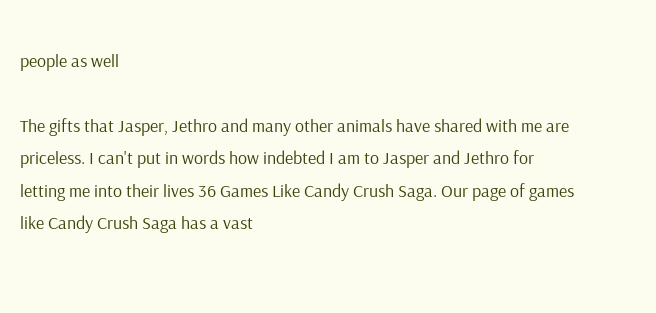people as well

The gifts that Jasper, Jethro and many other animals have shared with me are priceless. I can't put in words how indebted I am to Jasper and Jethro for letting me into their lives 36 Games Like Candy Crush Saga. Our page of games like Candy Crush Saga has a vast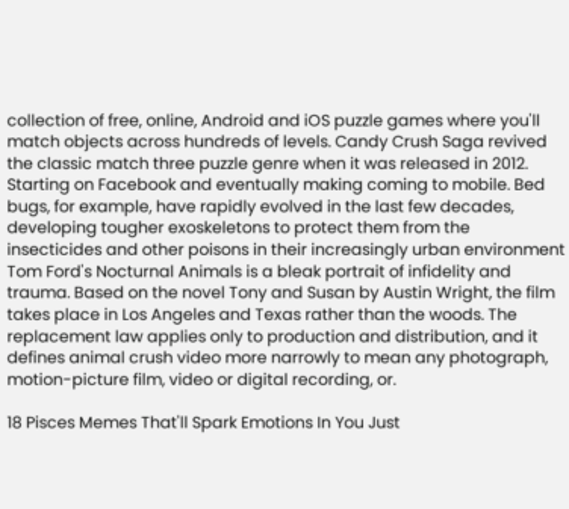collection of free, online, Android and iOS puzzle games where you'll match objects across hundreds of levels. Candy Crush Saga revived the classic match three puzzle genre when it was released in 2012. Starting on Facebook and eventually making coming to mobile. Bed bugs, for example, have rapidly evolved in the last few decades, developing tougher exoskeletons to protect them from the insecticides and other poisons in their increasingly urban environment Tom Ford's Nocturnal Animals is a bleak portrait of infidelity and trauma. Based on the novel Tony and Susan by Austin Wright, the film takes place in Los Angeles and Texas rather than the woods. The replacement law applies only to production and distribution, and it defines animal crush video more narrowly to mean any photograph, motion-picture film, video or digital recording, or.

18 Pisces Memes That'll Spark Emotions In You Just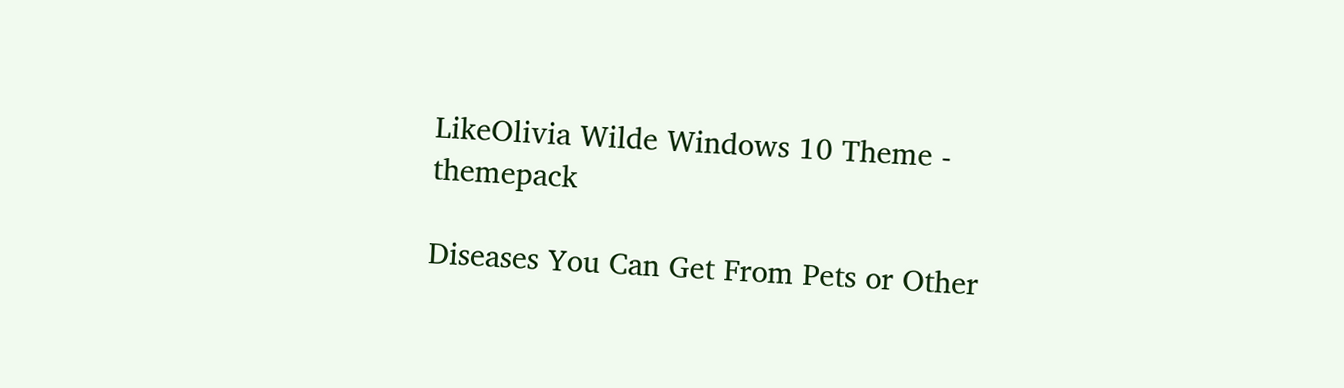LikeOlivia Wilde Windows 10 Theme - themepack

Diseases You Can Get From Pets or Other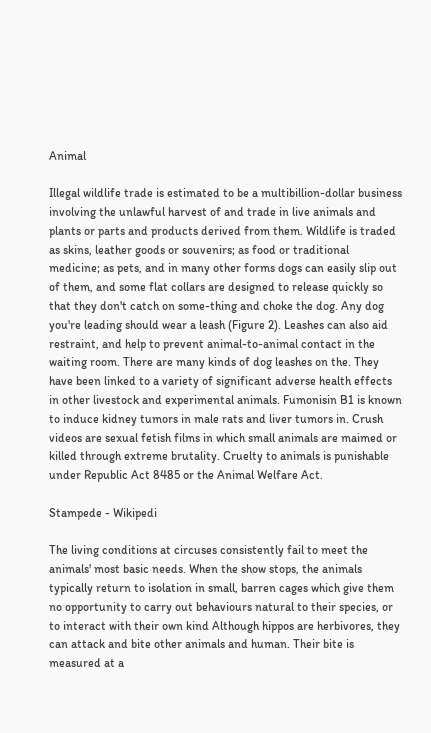Animal

Illegal wildlife trade is estimated to be a multibillion-dollar business involving the unlawful harvest of and trade in live animals and plants or parts and products derived from them. Wildlife is traded as skins, leather goods or souvenirs; as food or traditional medicine; as pets, and in many other forms dogs can easily slip out of them, and some flat collars are designed to release quickly so that they don't catch on some-thing and choke the dog. Any dog you're leading should wear a leash (Figure 2). Leashes can also aid restraint, and help to prevent animal-to-animal contact in the waiting room. There are many kinds of dog leashes on the. They have been linked to a variety of significant adverse health effects in other livestock and experimental animals. Fumonisin B1 is known to induce kidney tumors in male rats and liver tumors in. Crush videos are sexual fetish films in which small animals are maimed or killed through extreme brutality. Cruelty to animals is punishable under Republic Act 8485 or the Animal Welfare Act.

Stampede - Wikipedi

The living conditions at circuses consistently fail to meet the animals' most basic needs. When the show stops, the animals typically return to isolation in small, barren cages which give them no opportunity to carry out behaviours natural to their species, or to interact with their own kind Although hippos are herbivores, they can attack and bite other animals and human. Their bite is measured at a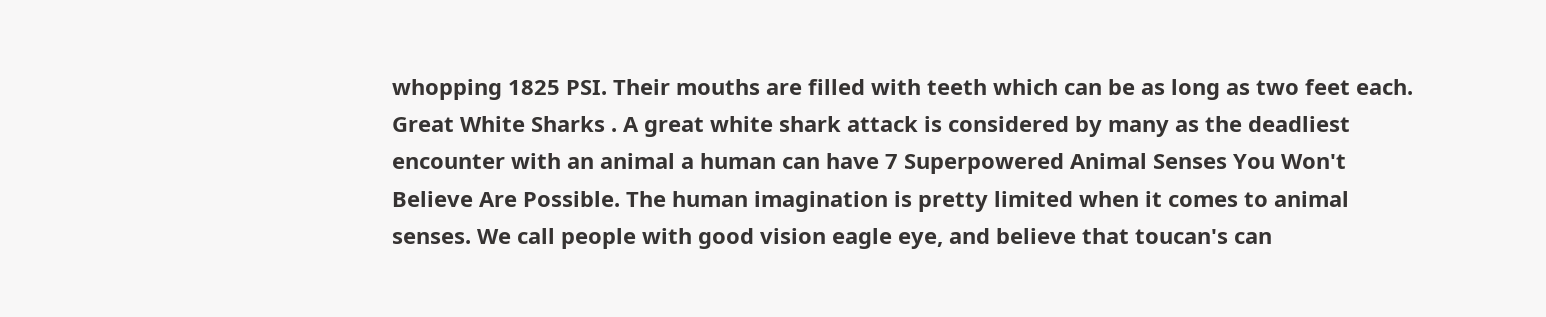whopping 1825 PSI. Their mouths are filled with teeth which can be as long as two feet each. Great White Sharks . A great white shark attack is considered by many as the deadliest encounter with an animal a human can have 7 Superpowered Animal Senses You Won't Believe Are Possible. The human imagination is pretty limited when it comes to animal senses. We call people with good vision eagle eye, and believe that toucan's can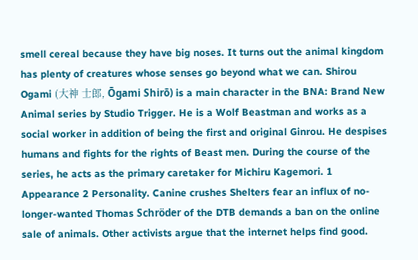smell cereal because they have big noses. It turns out the animal kingdom has plenty of creatures whose senses go beyond what we can. Shirou Ogami (大神 士郎, Ōgami Shirō) is a main character in the BNA: Brand New Animal series by Studio Trigger. He is a Wolf Beastman and works as a social worker in addition of being the first and original Ginrou. He despises humans and fights for the rights of Beast men. During the course of the series, he acts as the primary caretaker for Michiru Kagemori. 1 Appearance 2 Personality. Canine crushes Shelters fear an influx of no-longer-wanted Thomas Schröder of the DTB demands a ban on the online sale of animals. Other activists argue that the internet helps find good.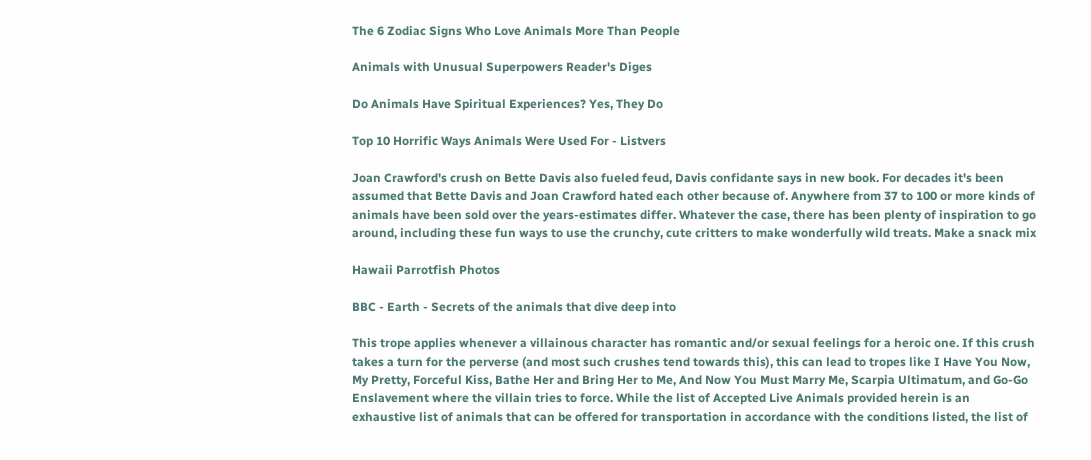The 6 Zodiac Signs Who Love Animals More Than People

Animals with Unusual Superpowers Reader's Diges

Do Animals Have Spiritual Experiences? Yes, They Do

Top 10 Horrific Ways Animals Were Used For - Listvers

Joan Crawford's crush on Bette Davis also fueled feud, Davis confidante says in new book. For decades it's been assumed that Bette Davis and Joan Crawford hated each other because of. Anywhere from 37 to 100 or more kinds of animals have been sold over the years-estimates differ. Whatever the case, there has been plenty of inspiration to go around, including these fun ways to use the crunchy, cute critters to make wonderfully wild treats. Make a snack mix

Hawaii Parrotfish Photos

BBC - Earth - Secrets of the animals that dive deep into

This trope applies whenever a villainous character has romantic and/or sexual feelings for a heroic one. If this crush takes a turn for the perverse (and most such crushes tend towards this), this can lead to tropes like I Have You Now, My Pretty, Forceful Kiss, Bathe Her and Bring Her to Me, And Now You Must Marry Me, Scarpia Ultimatum, and Go-Go Enslavement where the villain tries to force. While the list of Accepted Live Animals provided herein is an exhaustive list of animals that can be offered for transportation in accordance with the conditions listed, the list of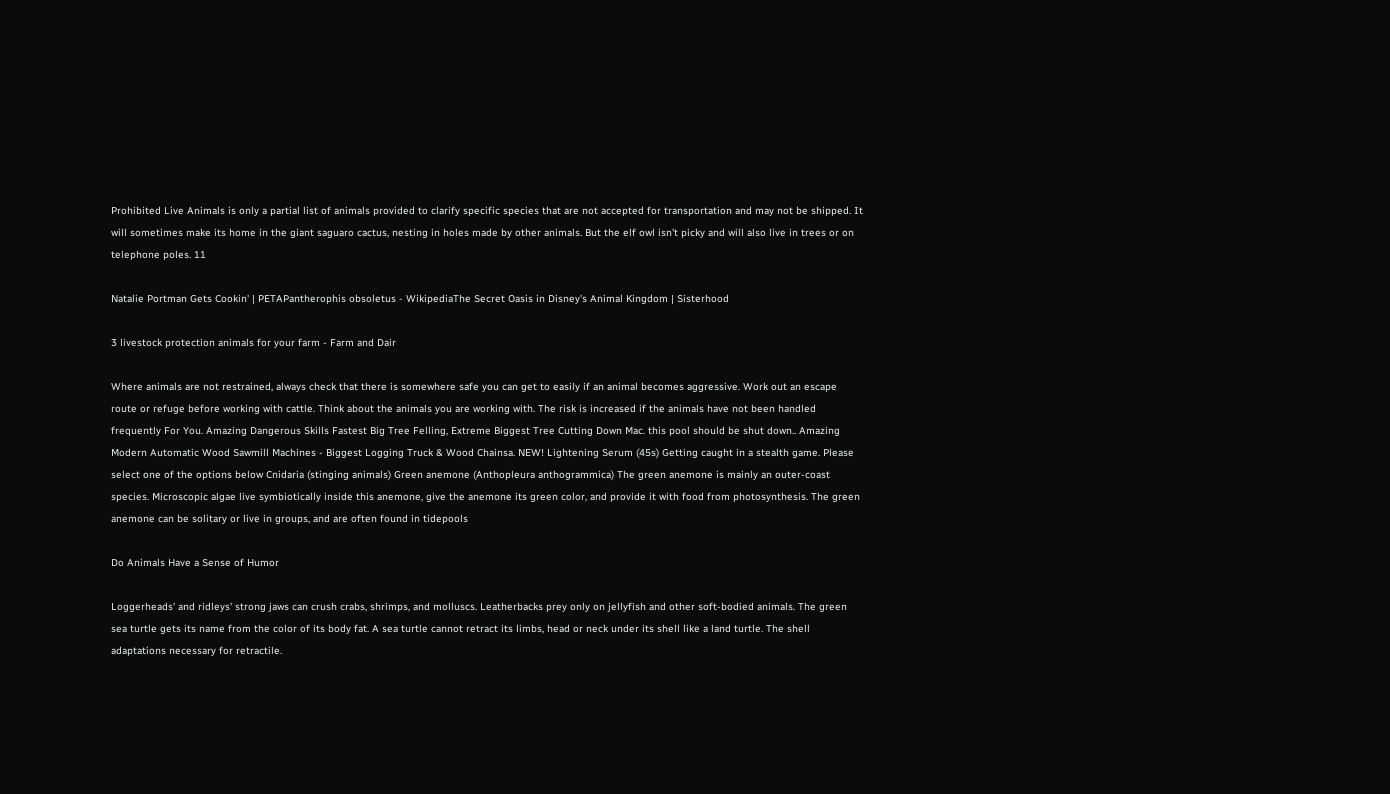Prohibited Live Animals is only a partial list of animals provided to clarify specific species that are not accepted for transportation and may not be shipped. It will sometimes make its home in the giant saguaro cactus, nesting in holes made by other animals. But the elf owl isn't picky and will also live in trees or on telephone poles. 11

Natalie Portman Gets Cookin' | PETAPantherophis obsoletus - WikipediaThe Secret Oasis in Disney's Animal Kingdom | Sisterhood

3 livestock protection animals for your farm - Farm and Dair

Where animals are not restrained, always check that there is somewhere safe you can get to easily if an animal becomes aggressive. Work out an escape route or refuge before working with cattle. Think about the animals you are working with. The risk is increased if the animals have not been handled frequently For You. Amazing Dangerous Skills Fastest Big Tree Felling, Extreme Biggest Tree Cutting Down Mac. this pool should be shut down.. Amazing Modern Automatic Wood Sawmill Machines - Biggest Logging Truck & Wood Chainsa. NEW! Lightening Serum (45s) Getting caught in a stealth game. Please select one of the options below Cnidaria (stinging animals) Green anemone (Anthopleura anthogrammica) The green anemone is mainly an outer-coast species. Microscopic algae live symbiotically inside this anemone, give the anemone its green color, and provide it with food from photosynthesis. The green anemone can be solitary or live in groups, and are often found in tidepools

Do Animals Have a Sense of Humor

Loggerheads' and ridleys' strong jaws can crush crabs, shrimps, and molluscs. Leatherbacks prey only on jellyfish and other soft-bodied animals. The green sea turtle gets its name from the color of its body fat. A sea turtle cannot retract its limbs, head or neck under its shell like a land turtle. The shell adaptations necessary for retractile.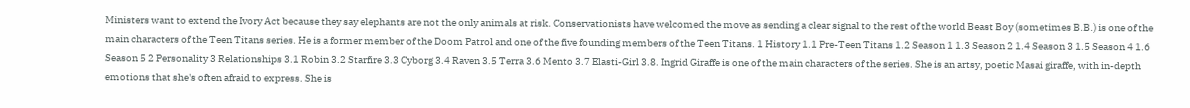Ministers want to extend the Ivory Act because they say elephants are not the only animals at risk. Conservationists have welcomed the move as sending a clear signal to the rest of the world Beast Boy (sometimes B.B.) is one of the main characters of the Teen Titans series. He is a former member of the Doom Patrol and one of the five founding members of the Teen Titans. 1 History 1.1 Pre-Teen Titans 1.2 Season 1 1.3 Season 2 1.4 Season 3 1.5 Season 4 1.6 Season 5 2 Personality 3 Relationships 3.1 Robin 3.2 Starfire 3.3 Cyborg 3.4 Raven 3.5 Terra 3.6 Mento 3.7 Elasti-Girl 3.8. Ingrid Giraffe is one of the main characters of the series. She is an artsy, poetic Masai giraffe, with in-depth emotions that she's often afraid to express. She is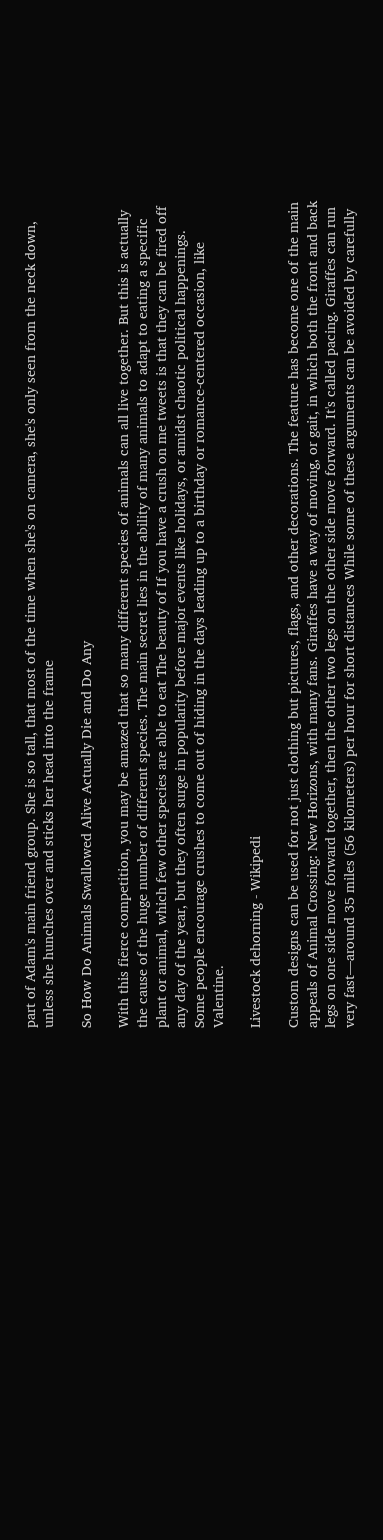part of Adam's main friend group. She is so tall, that most of the time when she's on camera, she's only seen from the neck down, unless she hunches over and sticks her head into the frame

So How Do Animals Swallowed Alive Actually Die and Do Any

With this fierce competition, you may be amazed that so many different species of animals can all live together. But this is actually the cause of the huge number of different species. The main secret lies in the ability of many animals to adapt to eating a specific plant or animal, which few other species are able to eat The beauty of If you have a crush on me tweets is that they can be fired off any day of the year, but they often surge in popularity before major events like holidays, or amidst chaotic political happenings. Some people encourage crushes to come out of hiding in the days leading up to a birthday or romance-centered occasion, like Valentine.

Livestock dehorning - Wikipedi

Custom designs can be used for not just clothing but pictures, flags, and other decorations. The feature has become one of the main appeals of Animal Crossing: New Horizons, with many fans. Giraffes have a way of moving, or gait, in which both the front and back legs on one side move forward together, then the other two legs on the other side move forward. It's called pacing. Giraffes can run very fast—around 35 miles (56 kilometers) per hour for short distances While some of these arguments can be avoided by carefully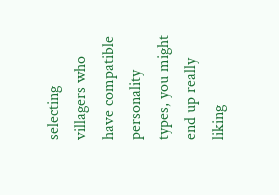selecting villagers who have compatible personality types, you might end up really liking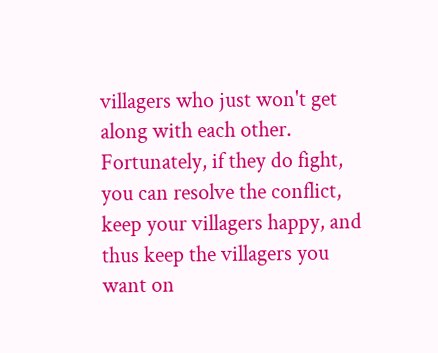villagers who just won't get along with each other. Fortunately, if they do fight, you can resolve the conflict, keep your villagers happy, and thus keep the villagers you want on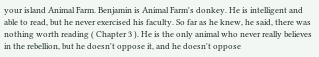your island Animal Farm. Benjamin is Animal Farm's donkey. He is intelligent and able to read, but he never exercised his faculty. So far as he knew, he said, there was nothing worth reading ( Chapter 3 ). He is the only animal who never really believes in the rebellion, but he doesn't oppose it, and he doesn't oppose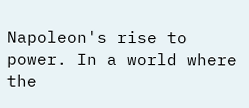Napoleon's rise to power. In a world where the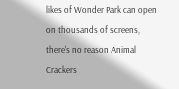likes of Wonder Park can open on thousands of screens, there's no reason Animal Crackers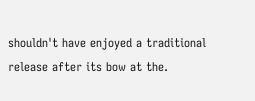shouldn't have enjoyed a traditional release after its bow at the.